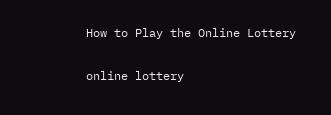How to Play the Online Lottery

online lottery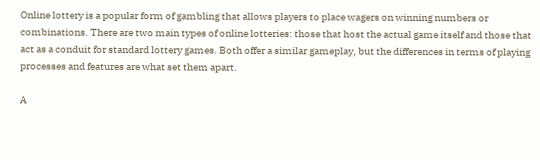Online lottery is a popular form of gambling that allows players to place wagers on winning numbers or combinations. There are two main types of online lotteries: those that host the actual game itself and those that act as a conduit for standard lottery games. Both offer a similar gameplay, but the differences in terms of playing processes and features are what set them apart.

A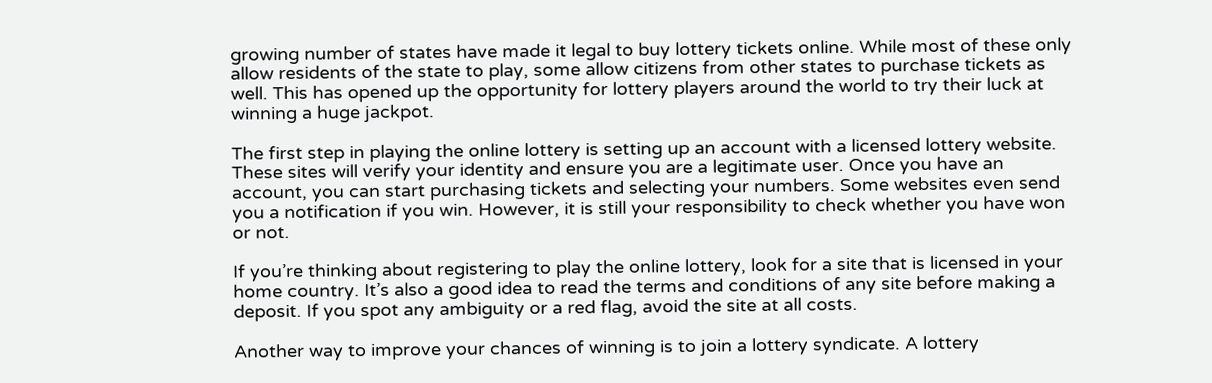growing number of states have made it legal to buy lottery tickets online. While most of these only allow residents of the state to play, some allow citizens from other states to purchase tickets as well. This has opened up the opportunity for lottery players around the world to try their luck at winning a huge jackpot.

The first step in playing the online lottery is setting up an account with a licensed lottery website. These sites will verify your identity and ensure you are a legitimate user. Once you have an account, you can start purchasing tickets and selecting your numbers. Some websites even send you a notification if you win. However, it is still your responsibility to check whether you have won or not.

If you’re thinking about registering to play the online lottery, look for a site that is licensed in your home country. It’s also a good idea to read the terms and conditions of any site before making a deposit. If you spot any ambiguity or a red flag, avoid the site at all costs.

Another way to improve your chances of winning is to join a lottery syndicate. A lottery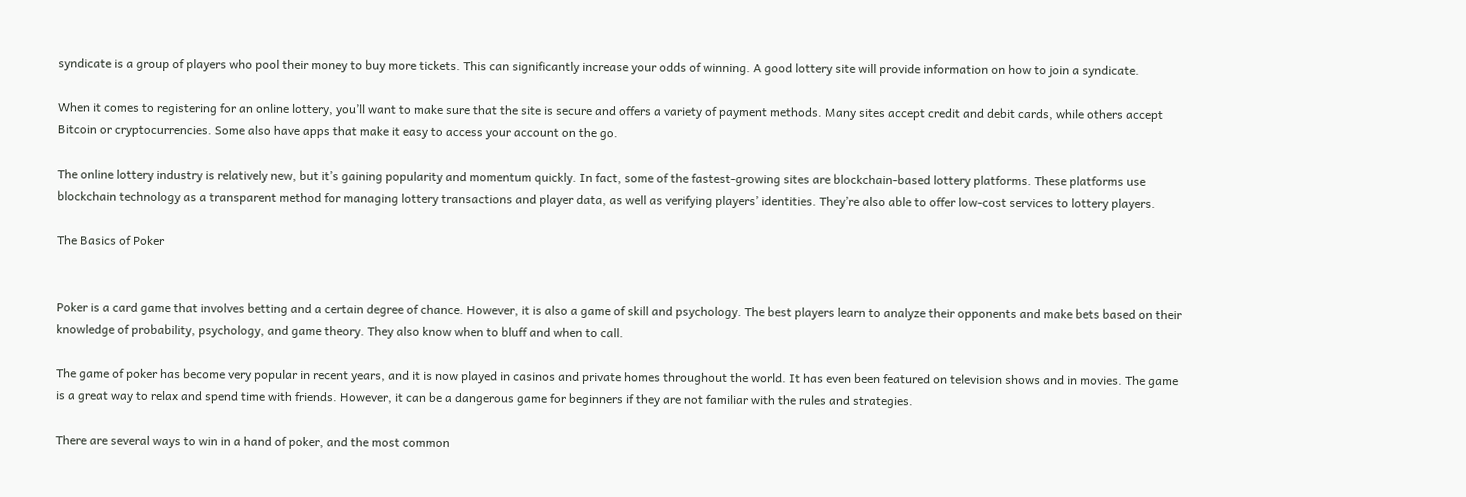syndicate is a group of players who pool their money to buy more tickets. This can significantly increase your odds of winning. A good lottery site will provide information on how to join a syndicate.

When it comes to registering for an online lottery, you’ll want to make sure that the site is secure and offers a variety of payment methods. Many sites accept credit and debit cards, while others accept Bitcoin or cryptocurrencies. Some also have apps that make it easy to access your account on the go.

The online lottery industry is relatively new, but it’s gaining popularity and momentum quickly. In fact, some of the fastest-growing sites are blockchain-based lottery platforms. These platforms use blockchain technology as a transparent method for managing lottery transactions and player data, as well as verifying players’ identities. They’re also able to offer low-cost services to lottery players.

The Basics of Poker


Poker is a card game that involves betting and a certain degree of chance. However, it is also a game of skill and psychology. The best players learn to analyze their opponents and make bets based on their knowledge of probability, psychology, and game theory. They also know when to bluff and when to call.

The game of poker has become very popular in recent years, and it is now played in casinos and private homes throughout the world. It has even been featured on television shows and in movies. The game is a great way to relax and spend time with friends. However, it can be a dangerous game for beginners if they are not familiar with the rules and strategies.

There are several ways to win in a hand of poker, and the most common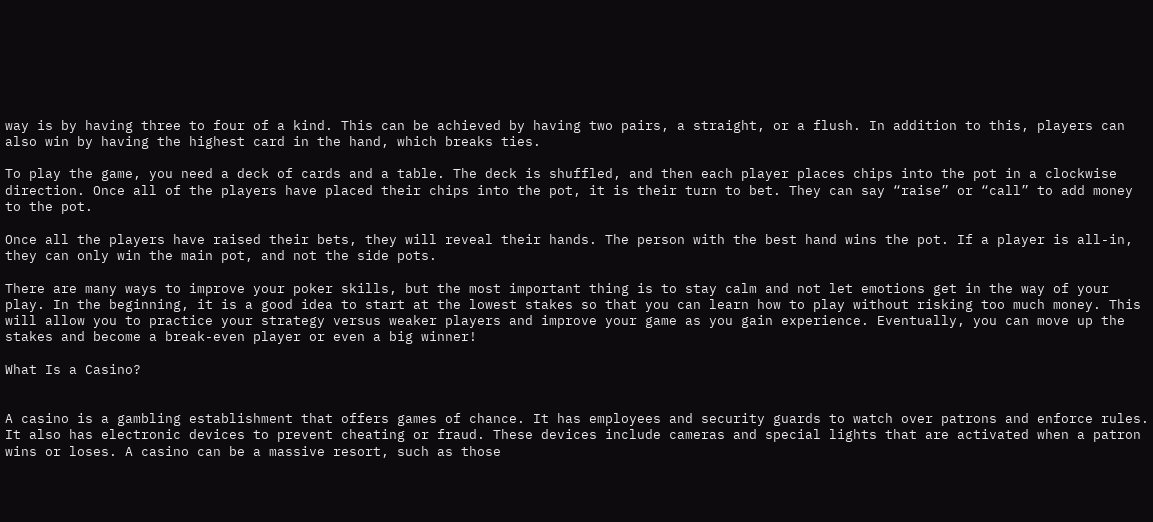way is by having three to four of a kind. This can be achieved by having two pairs, a straight, or a flush. In addition to this, players can also win by having the highest card in the hand, which breaks ties.

To play the game, you need a deck of cards and a table. The deck is shuffled, and then each player places chips into the pot in a clockwise direction. Once all of the players have placed their chips into the pot, it is their turn to bet. They can say “raise” or “call” to add money to the pot.

Once all the players have raised their bets, they will reveal their hands. The person with the best hand wins the pot. If a player is all-in, they can only win the main pot, and not the side pots.

There are many ways to improve your poker skills, but the most important thing is to stay calm and not let emotions get in the way of your play. In the beginning, it is a good idea to start at the lowest stakes so that you can learn how to play without risking too much money. This will allow you to practice your strategy versus weaker players and improve your game as you gain experience. Eventually, you can move up the stakes and become a break-even player or even a big winner!

What Is a Casino?


A casino is a gambling establishment that offers games of chance. It has employees and security guards to watch over patrons and enforce rules. It also has electronic devices to prevent cheating or fraud. These devices include cameras and special lights that are activated when a patron wins or loses. A casino can be a massive resort, such as those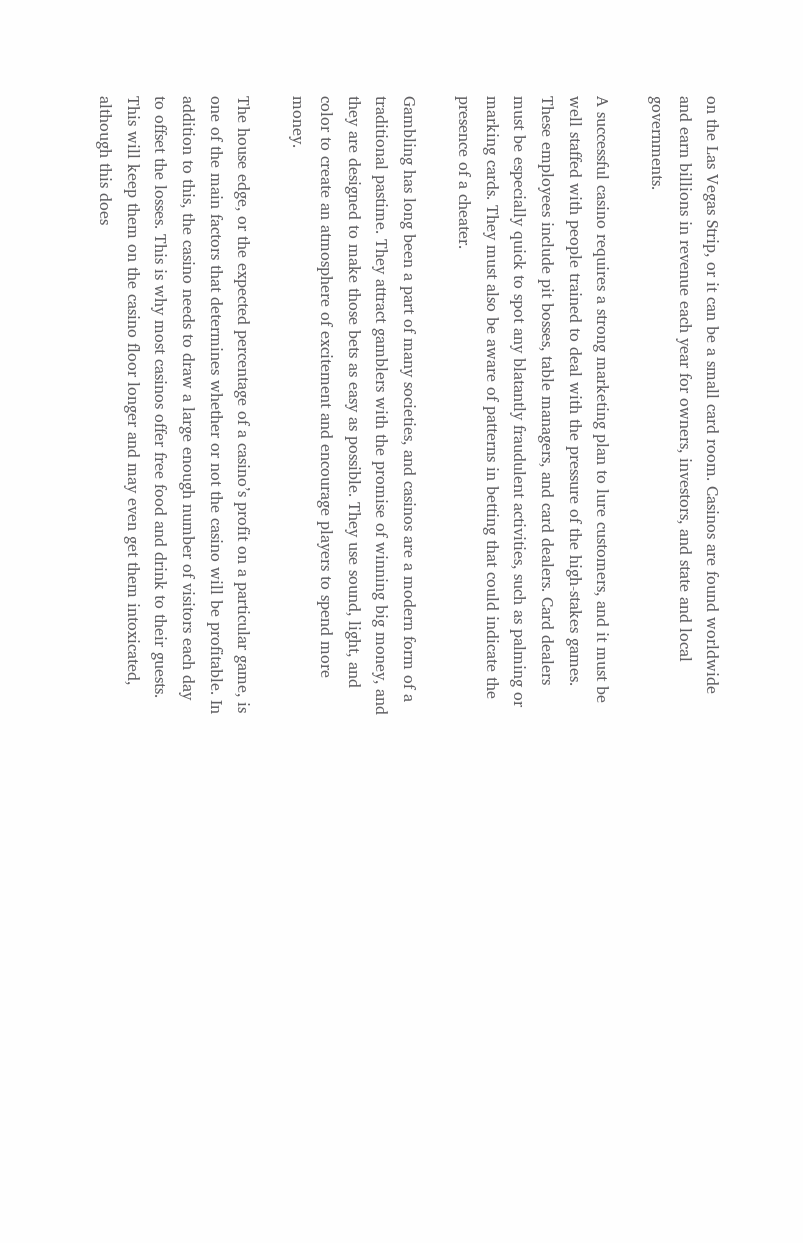on the Las Vegas Strip, or it can be a small card room. Casinos are found worldwide and earn billions in revenue each year for owners, investors, and state and local governments.

A successful casino requires a strong marketing plan to lure customers, and it must be well staffed with people trained to deal with the pressure of the high-stakes games. These employees include pit bosses, table managers, and card dealers. Card dealers must be especially quick to spot any blatantly fraudulent activities, such as palming or marking cards. They must also be aware of patterns in betting that could indicate the presence of a cheater.

Gambling has long been a part of many societies, and casinos are a modern form of a traditional pastime. They attract gamblers with the promise of winning big money, and they are designed to make those bets as easy as possible. They use sound, light, and color to create an atmosphere of excitement and encourage players to spend more money.

The house edge, or the expected percentage of a casino’s profit on a particular game, is one of the main factors that determines whether or not the casino will be profitable. In addition to this, the casino needs to draw a large enough number of visitors each day to offset the losses. This is why most casinos offer free food and drink to their guests. This will keep them on the casino floor longer and may even get them intoxicated, although this does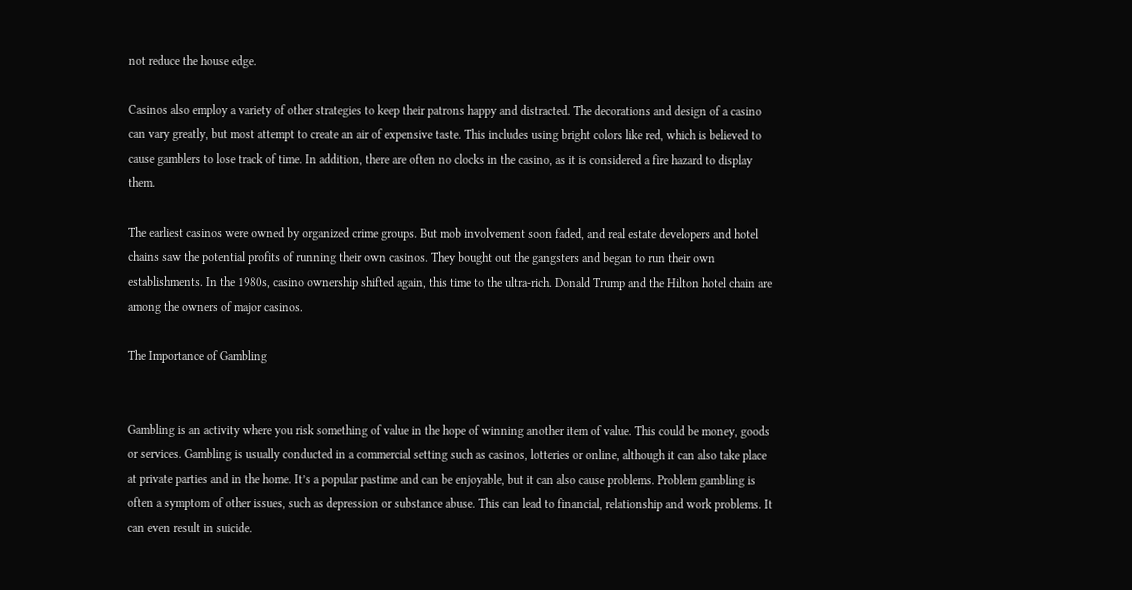not reduce the house edge.

Casinos also employ a variety of other strategies to keep their patrons happy and distracted. The decorations and design of a casino can vary greatly, but most attempt to create an air of expensive taste. This includes using bright colors like red, which is believed to cause gamblers to lose track of time. In addition, there are often no clocks in the casino, as it is considered a fire hazard to display them.

The earliest casinos were owned by organized crime groups. But mob involvement soon faded, and real estate developers and hotel chains saw the potential profits of running their own casinos. They bought out the gangsters and began to run their own establishments. In the 1980s, casino ownership shifted again, this time to the ultra-rich. Donald Trump and the Hilton hotel chain are among the owners of major casinos.

The Importance of Gambling


Gambling is an activity where you risk something of value in the hope of winning another item of value. This could be money, goods or services. Gambling is usually conducted in a commercial setting such as casinos, lotteries or online, although it can also take place at private parties and in the home. It’s a popular pastime and can be enjoyable, but it can also cause problems. Problem gambling is often a symptom of other issues, such as depression or substance abuse. This can lead to financial, relationship and work problems. It can even result in suicide.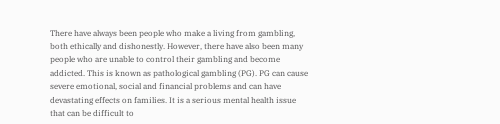There have always been people who make a living from gambling, both ethically and dishonestly. However, there have also been many people who are unable to control their gambling and become addicted. This is known as pathological gambling (PG). PG can cause severe emotional, social and financial problems and can have devastating effects on families. It is a serious mental health issue that can be difficult to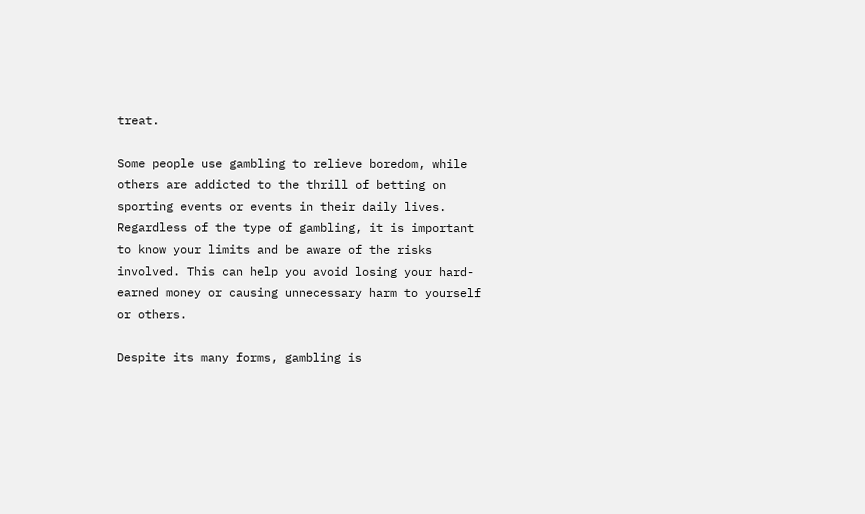treat.

Some people use gambling to relieve boredom, while others are addicted to the thrill of betting on sporting events or events in their daily lives. Regardless of the type of gambling, it is important to know your limits and be aware of the risks involved. This can help you avoid losing your hard-earned money or causing unnecessary harm to yourself or others.

Despite its many forms, gambling is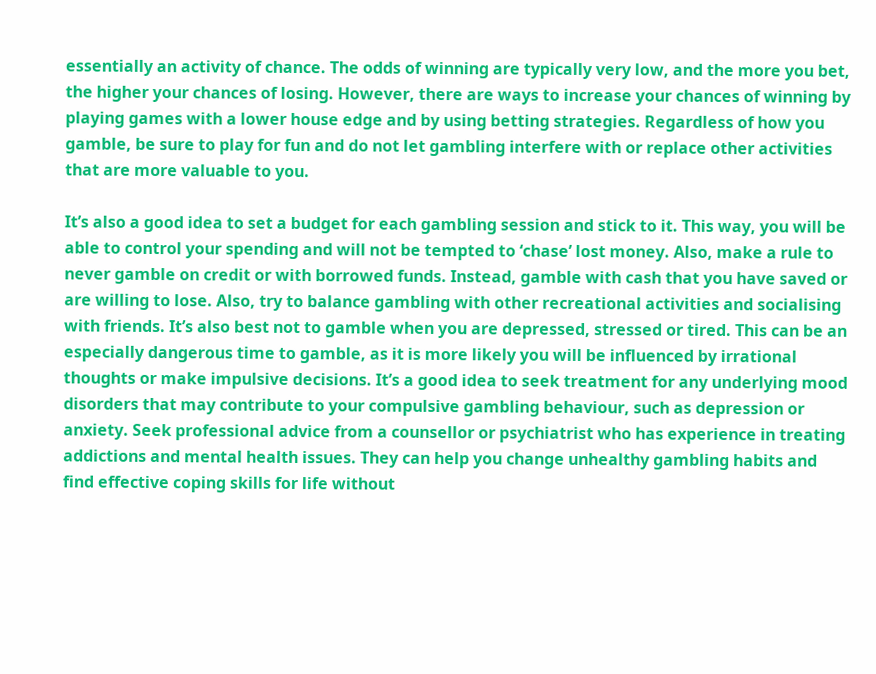essentially an activity of chance. The odds of winning are typically very low, and the more you bet, the higher your chances of losing. However, there are ways to increase your chances of winning by playing games with a lower house edge and by using betting strategies. Regardless of how you gamble, be sure to play for fun and do not let gambling interfere with or replace other activities that are more valuable to you.

It’s also a good idea to set a budget for each gambling session and stick to it. This way, you will be able to control your spending and will not be tempted to ‘chase’ lost money. Also, make a rule to never gamble on credit or with borrowed funds. Instead, gamble with cash that you have saved or are willing to lose. Also, try to balance gambling with other recreational activities and socialising with friends. It’s also best not to gamble when you are depressed, stressed or tired. This can be an especially dangerous time to gamble, as it is more likely you will be influenced by irrational thoughts or make impulsive decisions. It’s a good idea to seek treatment for any underlying mood disorders that may contribute to your compulsive gambling behaviour, such as depression or anxiety. Seek professional advice from a counsellor or psychiatrist who has experience in treating addictions and mental health issues. They can help you change unhealthy gambling habits and find effective coping skills for life without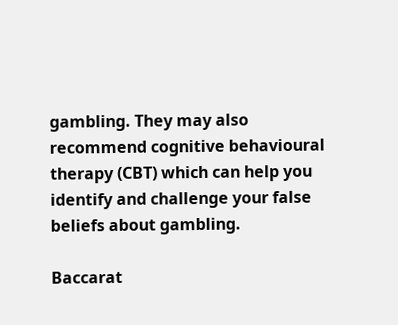gambling. They may also recommend cognitive behavioural therapy (CBT) which can help you identify and challenge your false beliefs about gambling.

Baccarat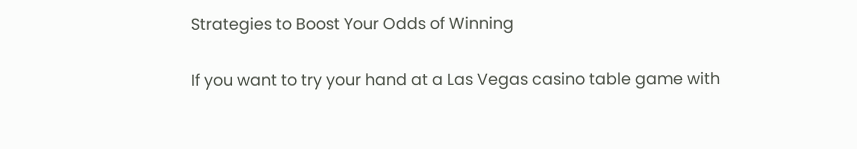Strategies to Boost Your Odds of Winning

If you want to try your hand at a Las Vegas casino table game with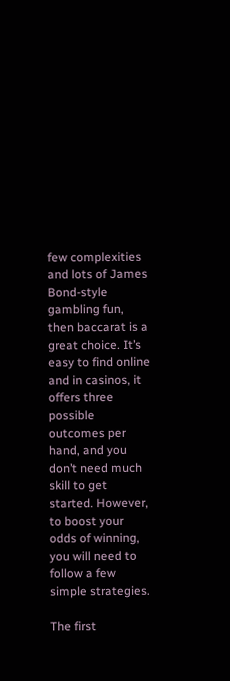few complexities and lots of James Bond-style gambling fun, then baccarat is a great choice. It’s easy to find online and in casinos, it offers three possible outcomes per hand, and you don’t need much skill to get started. However, to boost your odds of winning, you will need to follow a few simple strategies.

The first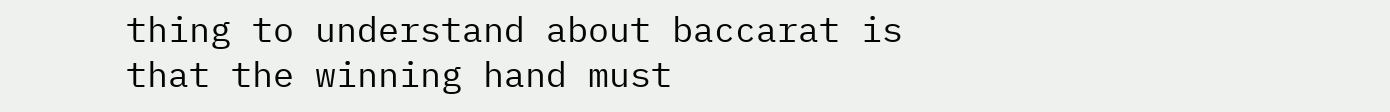thing to understand about baccarat is that the winning hand must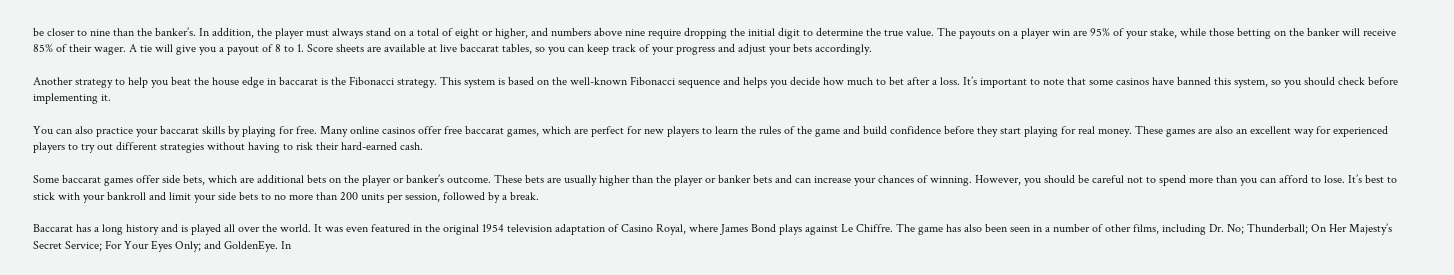be closer to nine than the banker’s. In addition, the player must always stand on a total of eight or higher, and numbers above nine require dropping the initial digit to determine the true value. The payouts on a player win are 95% of your stake, while those betting on the banker will receive 85% of their wager. A tie will give you a payout of 8 to 1. Score sheets are available at live baccarat tables, so you can keep track of your progress and adjust your bets accordingly.

Another strategy to help you beat the house edge in baccarat is the Fibonacci strategy. This system is based on the well-known Fibonacci sequence and helps you decide how much to bet after a loss. It’s important to note that some casinos have banned this system, so you should check before implementing it.

You can also practice your baccarat skills by playing for free. Many online casinos offer free baccarat games, which are perfect for new players to learn the rules of the game and build confidence before they start playing for real money. These games are also an excellent way for experienced players to try out different strategies without having to risk their hard-earned cash.

Some baccarat games offer side bets, which are additional bets on the player or banker’s outcome. These bets are usually higher than the player or banker bets and can increase your chances of winning. However, you should be careful not to spend more than you can afford to lose. It’s best to stick with your bankroll and limit your side bets to no more than 200 units per session, followed by a break.

Baccarat has a long history and is played all over the world. It was even featured in the original 1954 television adaptation of Casino Royal, where James Bond plays against Le Chiffre. The game has also been seen in a number of other films, including Dr. No; Thunderball; On Her Majesty’s Secret Service; For Your Eyes Only; and GoldenEye. In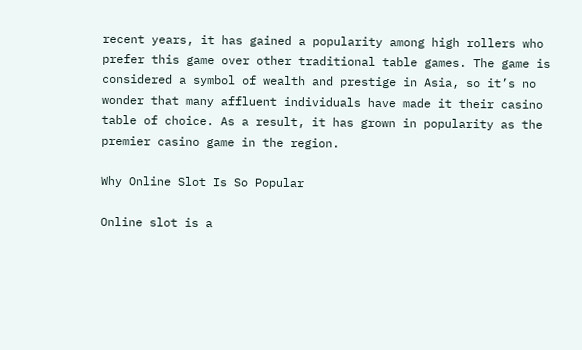recent years, it has gained a popularity among high rollers who prefer this game over other traditional table games. The game is considered a symbol of wealth and prestige in Asia, so it’s no wonder that many affluent individuals have made it their casino table of choice. As a result, it has grown in popularity as the premier casino game in the region.

Why Online Slot Is So Popular

Online slot is a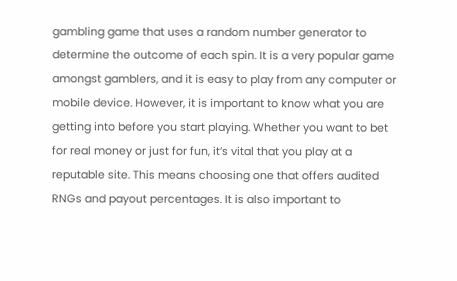gambling game that uses a random number generator to determine the outcome of each spin. It is a very popular game amongst gamblers, and it is easy to play from any computer or mobile device. However, it is important to know what you are getting into before you start playing. Whether you want to bet for real money or just for fun, it’s vital that you play at a reputable site. This means choosing one that offers audited RNGs and payout percentages. It is also important to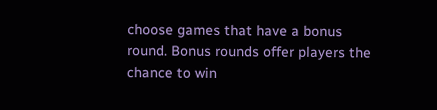choose games that have a bonus round. Bonus rounds offer players the chance to win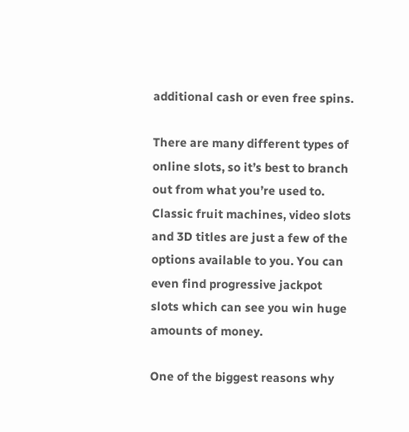additional cash or even free spins.

There are many different types of online slots, so it’s best to branch out from what you’re used to. Classic fruit machines, video slots and 3D titles are just a few of the options available to you. You can even find progressive jackpot slots which can see you win huge amounts of money.

One of the biggest reasons why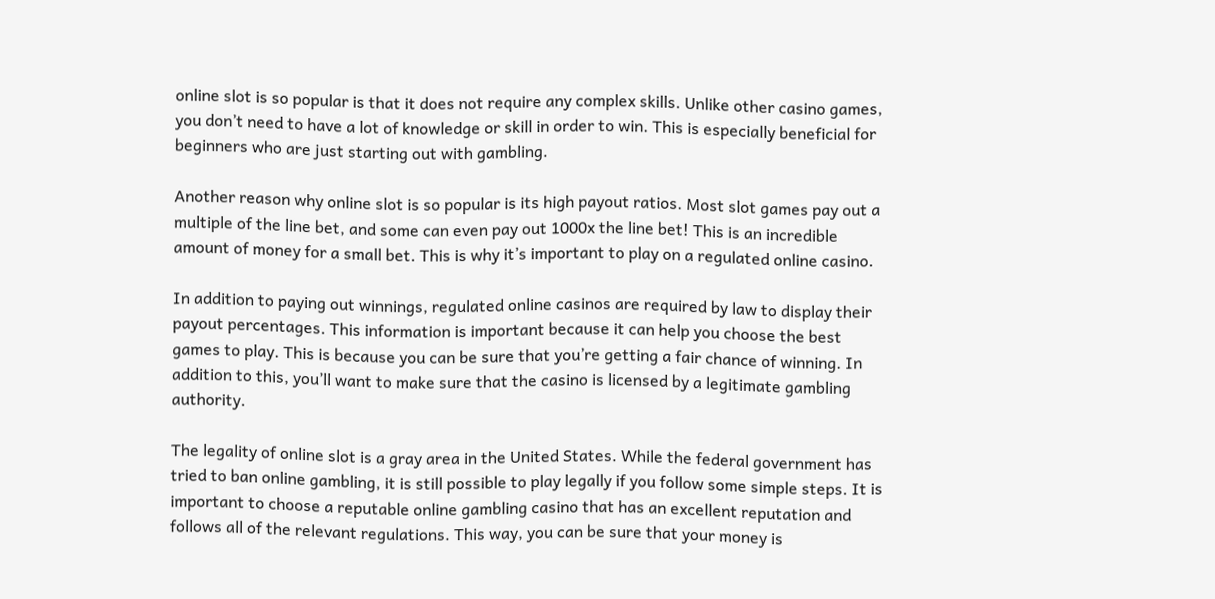online slot is so popular is that it does not require any complex skills. Unlike other casino games, you don’t need to have a lot of knowledge or skill in order to win. This is especially beneficial for beginners who are just starting out with gambling.

Another reason why online slot is so popular is its high payout ratios. Most slot games pay out a multiple of the line bet, and some can even pay out 1000x the line bet! This is an incredible amount of money for a small bet. This is why it’s important to play on a regulated online casino.

In addition to paying out winnings, regulated online casinos are required by law to display their payout percentages. This information is important because it can help you choose the best games to play. This is because you can be sure that you’re getting a fair chance of winning. In addition to this, you’ll want to make sure that the casino is licensed by a legitimate gambling authority.

The legality of online slot is a gray area in the United States. While the federal government has tried to ban online gambling, it is still possible to play legally if you follow some simple steps. It is important to choose a reputable online gambling casino that has an excellent reputation and follows all of the relevant regulations. This way, you can be sure that your money is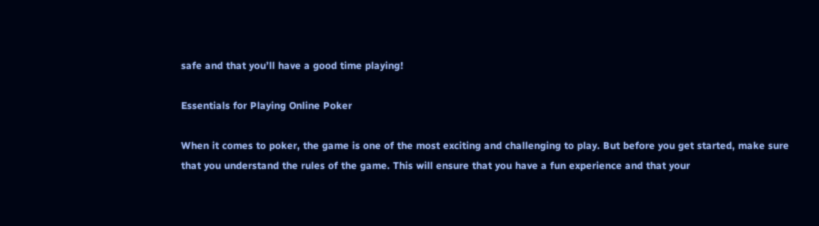safe and that you’ll have a good time playing!

Essentials for Playing Online Poker

When it comes to poker, the game is one of the most exciting and challenging to play. But before you get started, make sure that you understand the rules of the game. This will ensure that you have a fun experience and that your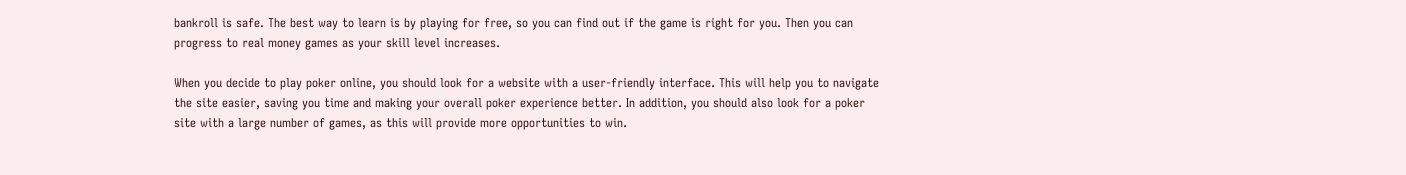bankroll is safe. The best way to learn is by playing for free, so you can find out if the game is right for you. Then you can progress to real money games as your skill level increases.

When you decide to play poker online, you should look for a website with a user-friendly interface. This will help you to navigate the site easier, saving you time and making your overall poker experience better. In addition, you should also look for a poker site with a large number of games, as this will provide more opportunities to win.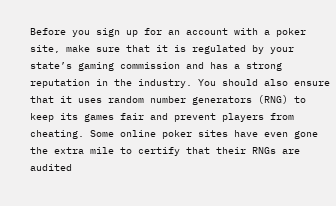Before you sign up for an account with a poker site, make sure that it is regulated by your state’s gaming commission and has a strong reputation in the industry. You should also ensure that it uses random number generators (RNG) to keep its games fair and prevent players from cheating. Some online poker sites have even gone the extra mile to certify that their RNGs are audited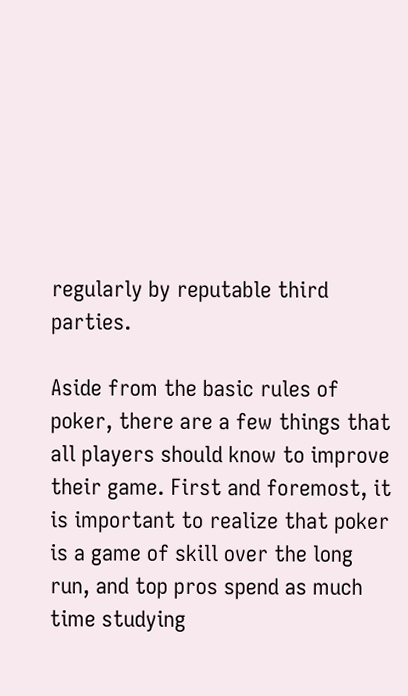regularly by reputable third parties.

Aside from the basic rules of poker, there are a few things that all players should know to improve their game. First and foremost, it is important to realize that poker is a game of skill over the long run, and top pros spend as much time studying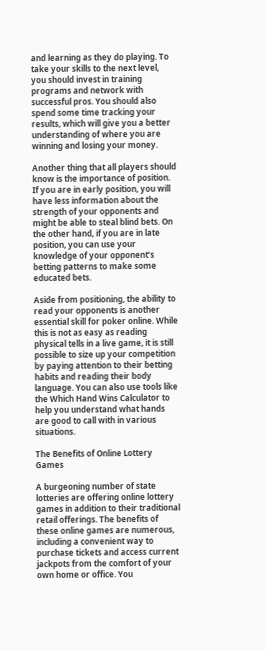and learning as they do playing. To take your skills to the next level, you should invest in training programs and network with successful pros. You should also spend some time tracking your results, which will give you a better understanding of where you are winning and losing your money.

Another thing that all players should know is the importance of position. If you are in early position, you will have less information about the strength of your opponents and might be able to steal blind bets. On the other hand, if you are in late position, you can use your knowledge of your opponent’s betting patterns to make some educated bets.

Aside from positioning, the ability to read your opponents is another essential skill for poker online. While this is not as easy as reading physical tells in a live game, it is still possible to size up your competition by paying attention to their betting habits and reading their body language. You can also use tools like the Which Hand Wins Calculator to help you understand what hands are good to call with in various situations.

The Benefits of Online Lottery Games

A burgeoning number of state lotteries are offering online lottery games in addition to their traditional retail offerings. The benefits of these online games are numerous, including a convenient way to purchase tickets and access current jackpots from the comfort of your own home or office. You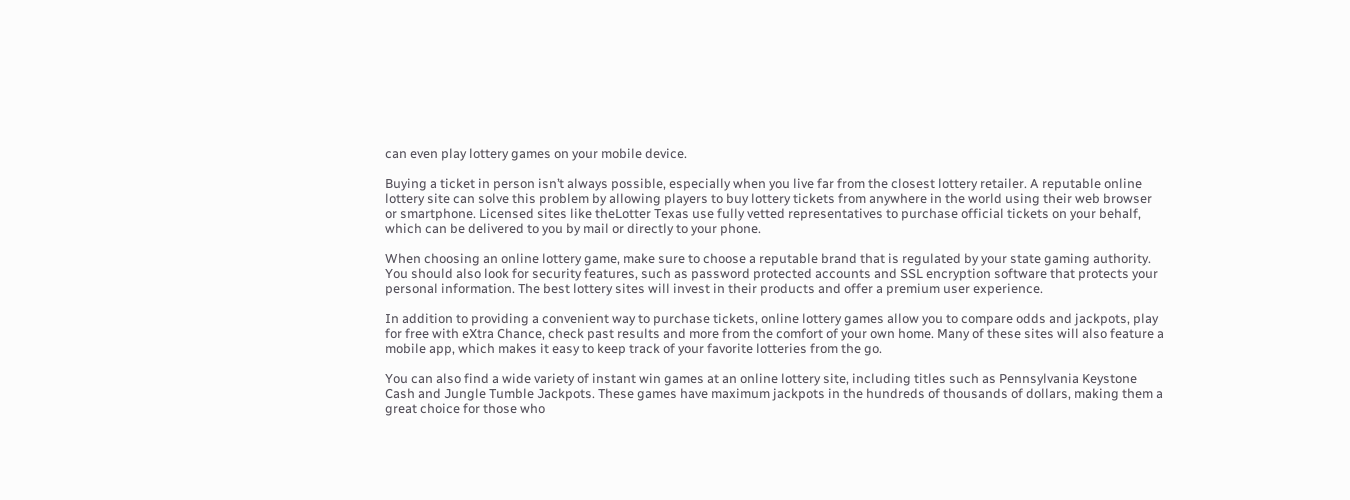can even play lottery games on your mobile device.

Buying a ticket in person isn’t always possible, especially when you live far from the closest lottery retailer. A reputable online lottery site can solve this problem by allowing players to buy lottery tickets from anywhere in the world using their web browser or smartphone. Licensed sites like theLotter Texas use fully vetted representatives to purchase official tickets on your behalf, which can be delivered to you by mail or directly to your phone.

When choosing an online lottery game, make sure to choose a reputable brand that is regulated by your state gaming authority. You should also look for security features, such as password protected accounts and SSL encryption software that protects your personal information. The best lottery sites will invest in their products and offer a premium user experience.

In addition to providing a convenient way to purchase tickets, online lottery games allow you to compare odds and jackpots, play for free with eXtra Chance, check past results and more from the comfort of your own home. Many of these sites will also feature a mobile app, which makes it easy to keep track of your favorite lotteries from the go.

You can also find a wide variety of instant win games at an online lottery site, including titles such as Pennsylvania Keystone Cash and Jungle Tumble Jackpots. These games have maximum jackpots in the hundreds of thousands of dollars, making them a great choice for those who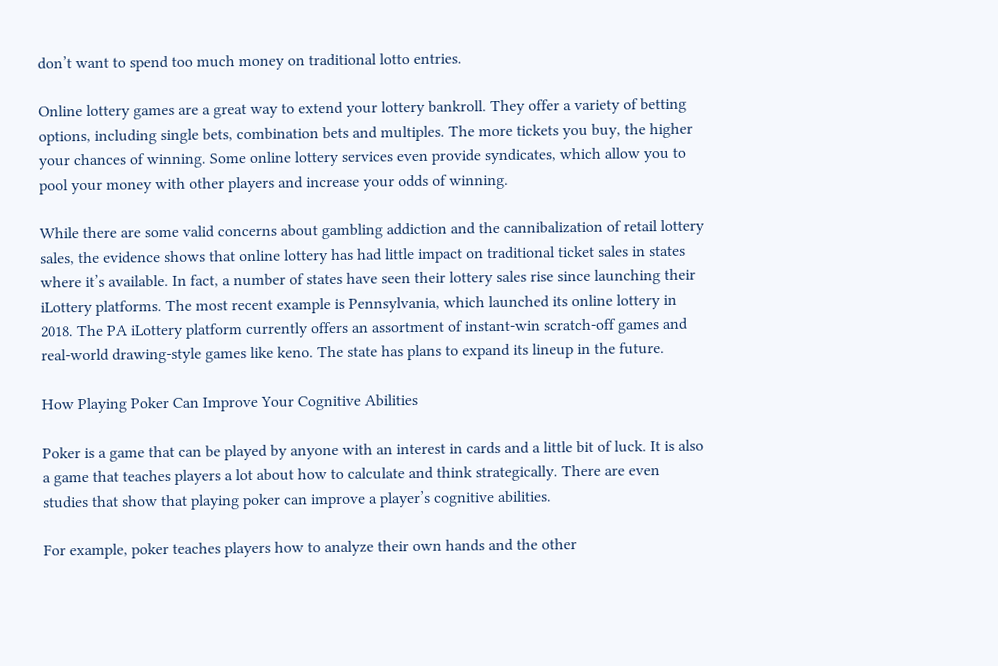don’t want to spend too much money on traditional lotto entries.

Online lottery games are a great way to extend your lottery bankroll. They offer a variety of betting options, including single bets, combination bets and multiples. The more tickets you buy, the higher your chances of winning. Some online lottery services even provide syndicates, which allow you to pool your money with other players and increase your odds of winning.

While there are some valid concerns about gambling addiction and the cannibalization of retail lottery sales, the evidence shows that online lottery has had little impact on traditional ticket sales in states where it’s available. In fact, a number of states have seen their lottery sales rise since launching their iLottery platforms. The most recent example is Pennsylvania, which launched its online lottery in 2018. The PA iLottery platform currently offers an assortment of instant-win scratch-off games and real-world drawing-style games like keno. The state has plans to expand its lineup in the future.

How Playing Poker Can Improve Your Cognitive Abilities

Poker is a game that can be played by anyone with an interest in cards and a little bit of luck. It is also a game that teaches players a lot about how to calculate and think strategically. There are even studies that show that playing poker can improve a player’s cognitive abilities.

For example, poker teaches players how to analyze their own hands and the other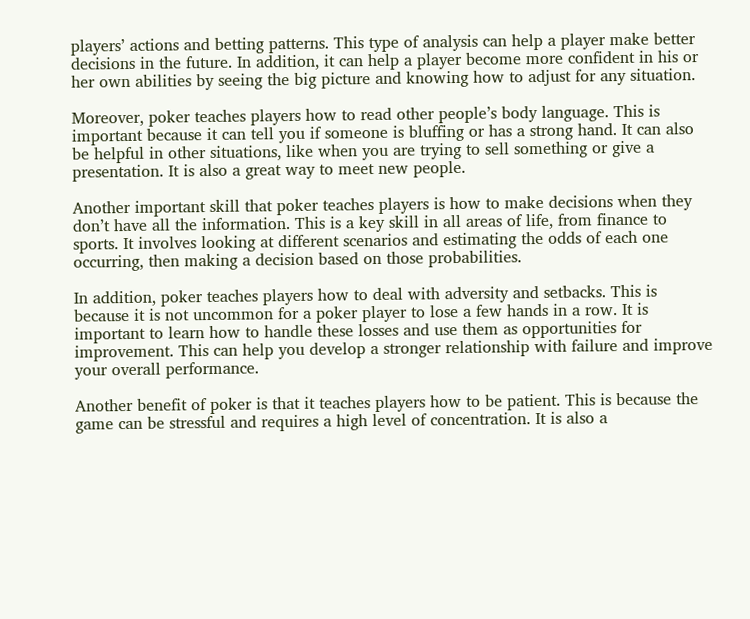players’ actions and betting patterns. This type of analysis can help a player make better decisions in the future. In addition, it can help a player become more confident in his or her own abilities by seeing the big picture and knowing how to adjust for any situation.

Moreover, poker teaches players how to read other people’s body language. This is important because it can tell you if someone is bluffing or has a strong hand. It can also be helpful in other situations, like when you are trying to sell something or give a presentation. It is also a great way to meet new people.

Another important skill that poker teaches players is how to make decisions when they don’t have all the information. This is a key skill in all areas of life, from finance to sports. It involves looking at different scenarios and estimating the odds of each one occurring, then making a decision based on those probabilities.

In addition, poker teaches players how to deal with adversity and setbacks. This is because it is not uncommon for a poker player to lose a few hands in a row. It is important to learn how to handle these losses and use them as opportunities for improvement. This can help you develop a stronger relationship with failure and improve your overall performance.

Another benefit of poker is that it teaches players how to be patient. This is because the game can be stressful and requires a high level of concentration. It is also a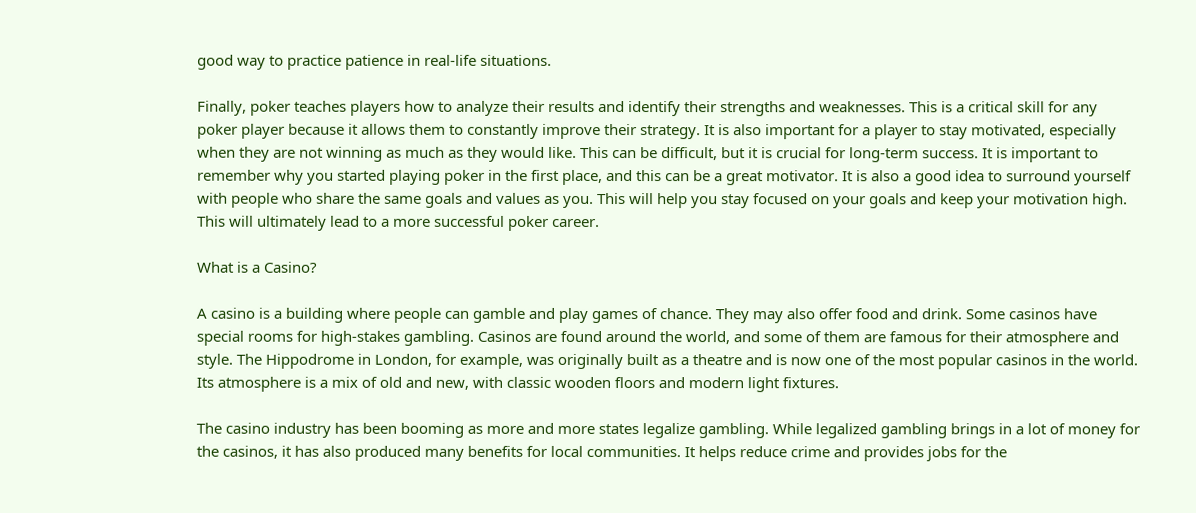good way to practice patience in real-life situations.

Finally, poker teaches players how to analyze their results and identify their strengths and weaknesses. This is a critical skill for any poker player because it allows them to constantly improve their strategy. It is also important for a player to stay motivated, especially when they are not winning as much as they would like. This can be difficult, but it is crucial for long-term success. It is important to remember why you started playing poker in the first place, and this can be a great motivator. It is also a good idea to surround yourself with people who share the same goals and values as you. This will help you stay focused on your goals and keep your motivation high. This will ultimately lead to a more successful poker career.

What is a Casino?

A casino is a building where people can gamble and play games of chance. They may also offer food and drink. Some casinos have special rooms for high-stakes gambling. Casinos are found around the world, and some of them are famous for their atmosphere and style. The Hippodrome in London, for example, was originally built as a theatre and is now one of the most popular casinos in the world. Its atmosphere is a mix of old and new, with classic wooden floors and modern light fixtures.

The casino industry has been booming as more and more states legalize gambling. While legalized gambling brings in a lot of money for the casinos, it has also produced many benefits for local communities. It helps reduce crime and provides jobs for the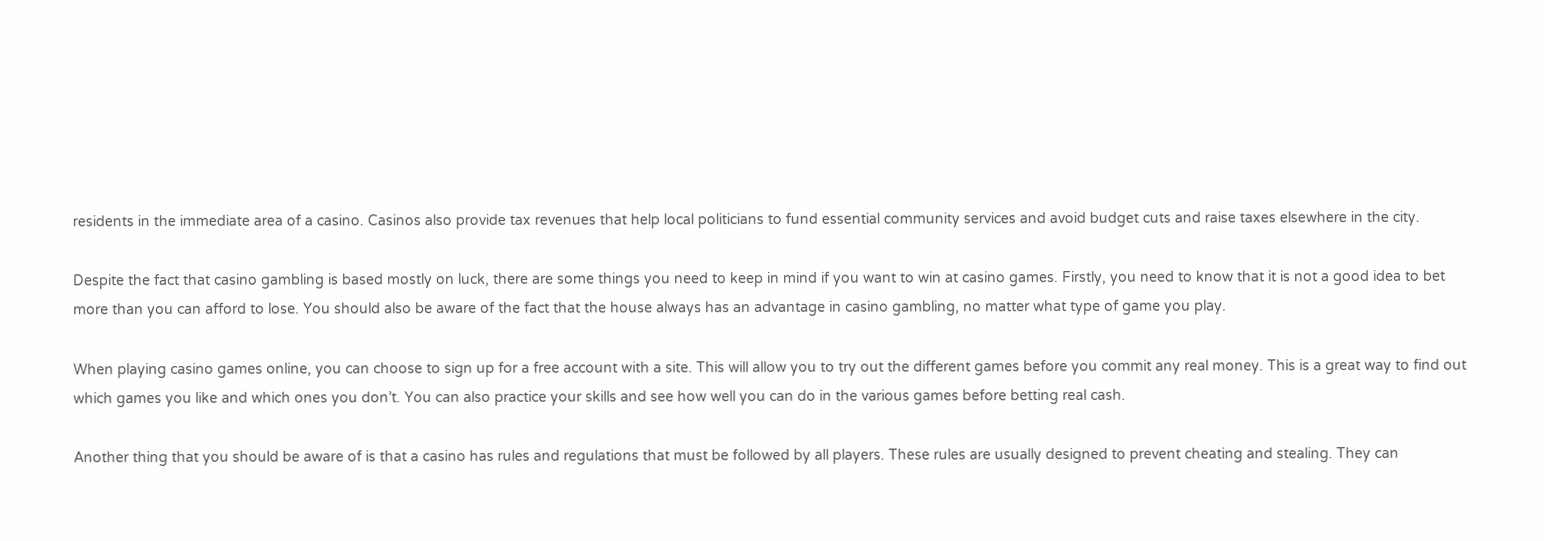residents in the immediate area of a casino. Casinos also provide tax revenues that help local politicians to fund essential community services and avoid budget cuts and raise taxes elsewhere in the city.

Despite the fact that casino gambling is based mostly on luck, there are some things you need to keep in mind if you want to win at casino games. Firstly, you need to know that it is not a good idea to bet more than you can afford to lose. You should also be aware of the fact that the house always has an advantage in casino gambling, no matter what type of game you play.

When playing casino games online, you can choose to sign up for a free account with a site. This will allow you to try out the different games before you commit any real money. This is a great way to find out which games you like and which ones you don’t. You can also practice your skills and see how well you can do in the various games before betting real cash.

Another thing that you should be aware of is that a casino has rules and regulations that must be followed by all players. These rules are usually designed to prevent cheating and stealing. They can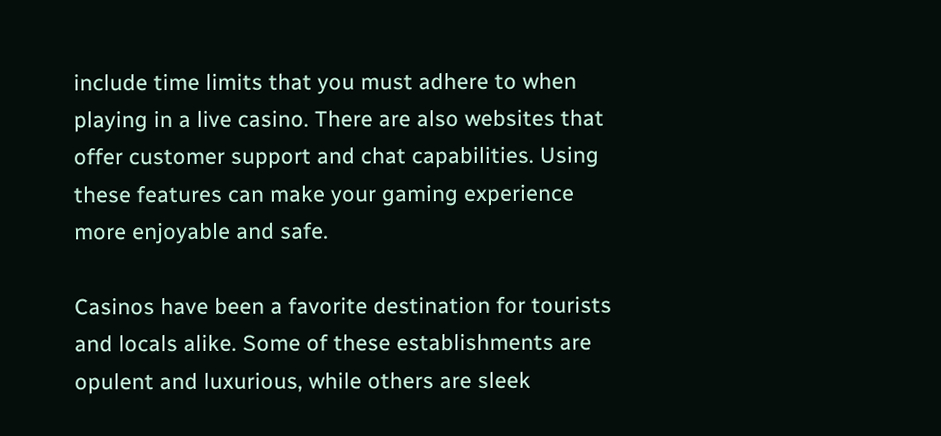include time limits that you must adhere to when playing in a live casino. There are also websites that offer customer support and chat capabilities. Using these features can make your gaming experience more enjoyable and safe.

Casinos have been a favorite destination for tourists and locals alike. Some of these establishments are opulent and luxurious, while others are sleek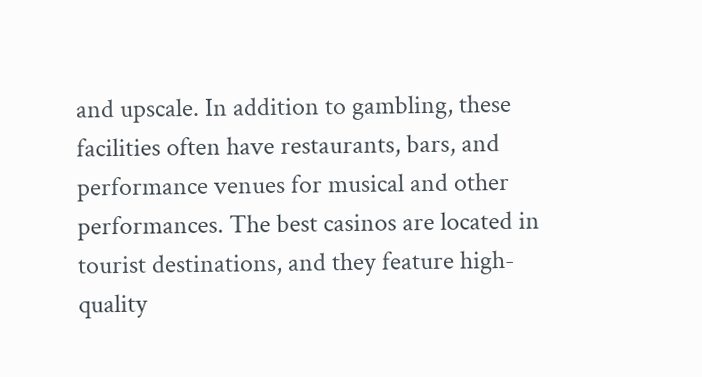and upscale. In addition to gambling, these facilities often have restaurants, bars, and performance venues for musical and other performances. The best casinos are located in tourist destinations, and they feature high-quality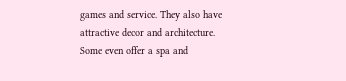games and service. They also have attractive decor and architecture. Some even offer a spa and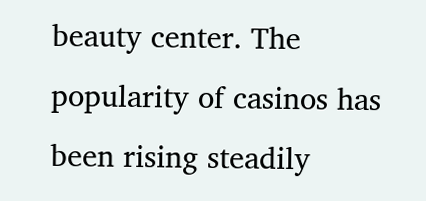beauty center. The popularity of casinos has been rising steadily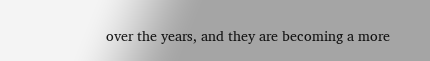over the years, and they are becoming a more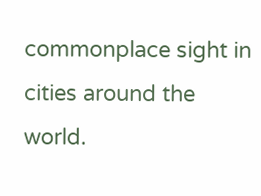commonplace sight in cities around the world.